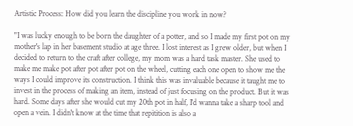Artistic Process: How did you learn the discipline you work in now?

"I was lucky enough to be born the daughter of a potter, and so I made my first pot on my mother's lap in her basement studio at age three. I lost interest as I grew older, but when I decided to return to the craft after college, my mom was a hard task master. She used to make me make pot after pot after pot on the wheel, cutting each one open to show me the ways I could improve its construction. I think this was invaluable because it taught me to invest in the process of making an item, instead of just focusing on the product. But it was hard. Some days after she would cut my 20th pot in half, I'd wanna take a sharp tool and open a vein. I didn't know at the time that repitition is also a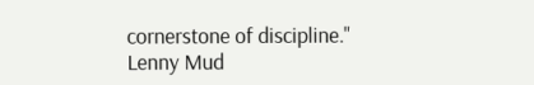cornerstone of discipline."
Lenny Mud